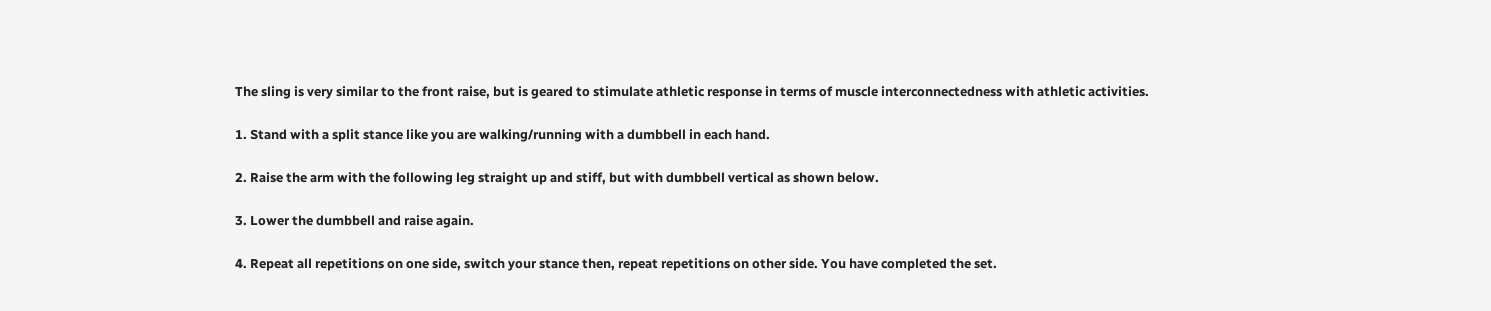The sling is very similar to the front raise, but is geared to stimulate athletic response in terms of muscle interconnectedness with athletic activities.

1. Stand with a split stance like you are walking/running with a dumbbell in each hand.

2. Raise the arm with the following leg straight up and stiff, but with dumbbell vertical as shown below.

3. Lower the dumbbell and raise again.

4. Repeat all repetitions on one side, switch your stance then, repeat repetitions on other side. You have completed the set.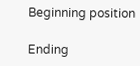Beginning position

Ending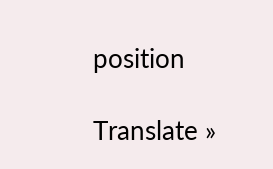position

Translate »